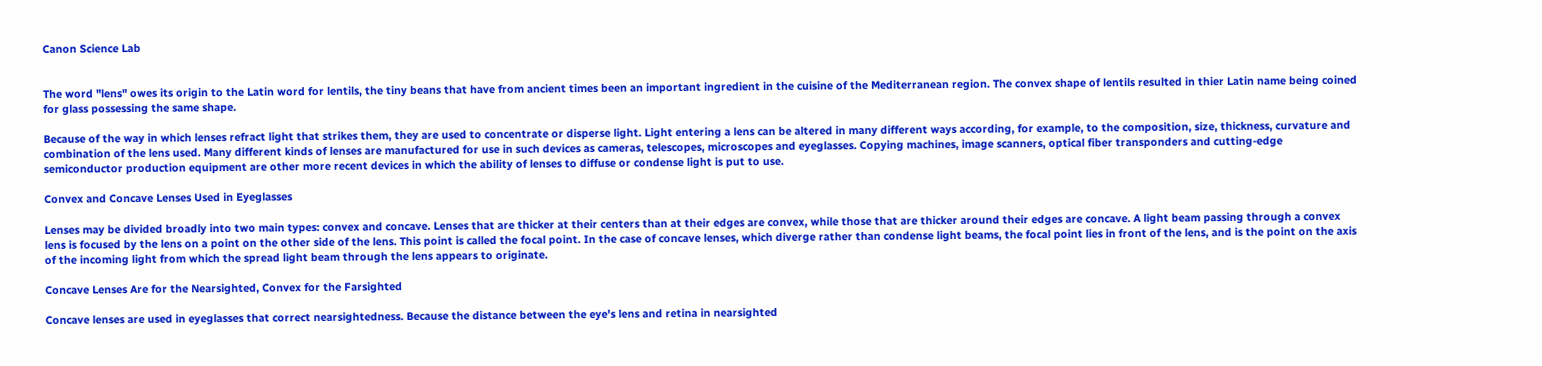Canon Science Lab


The word "lens" owes its origin to the Latin word for lentils, the tiny beans that have from ancient times been an important ingredient in the cuisine of the Mediterranean region. The convex shape of lentils resulted in thier Latin name being coined for glass possessing the same shape.

Because of the way in which lenses refract light that strikes them, they are used to concentrate or disperse light. Light entering a lens can be altered in many different ways according, for example, to the composition, size, thickness, curvature and combination of the lens used. Many different kinds of lenses are manufactured for use in such devices as cameras, telescopes, microscopes and eyeglasses. Copying machines, image scanners, optical fiber transponders and cutting-edge semiconductor production equipment are other more recent devices in which the ability of lenses to diffuse or condense light is put to use.

Convex and Concave Lenses Used in Eyeglasses

Lenses may be divided broadly into two main types: convex and concave. Lenses that are thicker at their centers than at their edges are convex, while those that are thicker around their edges are concave. A light beam passing through a convex lens is focused by the lens on a point on the other side of the lens. This point is called the focal point. In the case of concave lenses, which diverge rather than condense light beams, the focal point lies in front of the lens, and is the point on the axis of the incoming light from which the spread light beam through the lens appears to originate.

Concave Lenses Are for the Nearsighted, Convex for the Farsighted

Concave lenses are used in eyeglasses that correct nearsightedness. Because the distance between the eye's lens and retina in nearsighted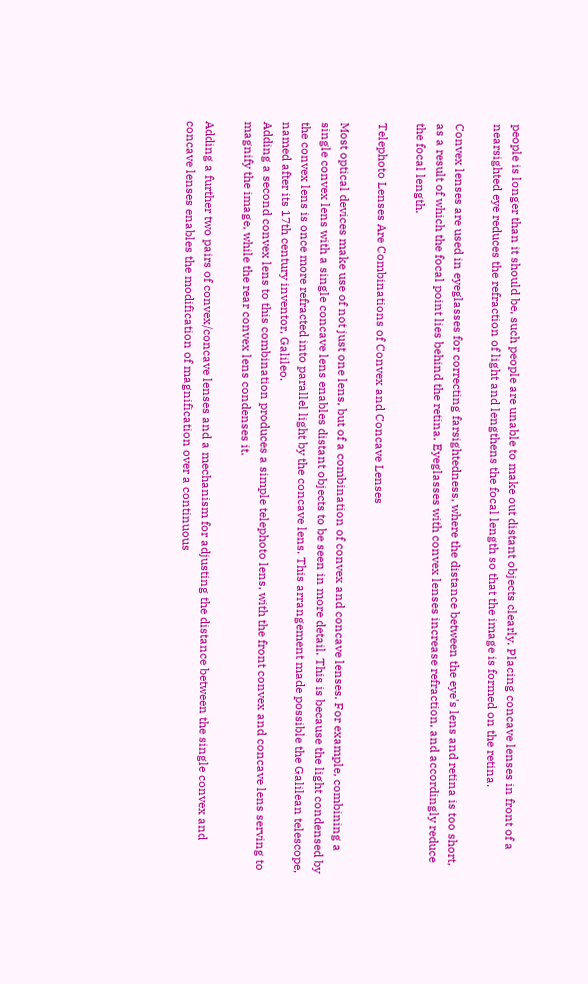people is longer than it should be, such people are unable to make out distant objects clearly. Placing concave lenses in front of a nearsighted eye reduces the refraction of light and lengthens the focal length so that the image is formed on the retina.

Convex lenses are used in eyeglasses for correcting farsightedness, where the distance between the eye's lens and retina is too short, as a result of which the focal point lies behind the retina. Eyeglasses with convex lenses increase refraction, and accordingly reduce the focal length.

Telephoto Lenses Are Combinations of Convex and Concave Lenses

Most optical devices make use of not just one lens, but of a combination of convex and concave lenses. For example, combining a single convex lens with a single concave lens enables distant objects to be seen in more detail. This is because the light condensed by the convex lens is once more refracted into parallel light by the concave lens. This arrangement made possible the Galilean telescope, named after its 17th century inventor, Galileo.
Adding a second convex lens to this combination produces a simple telephoto lens, with the front convex and concave lens serving to magnify the image, while the rear convex lens condenses it.

Adding a further two pairs of convex/concave lenses and a mechanism for adjusting the distance between the single convex and concave lenses enables the modification of magnification over a continuous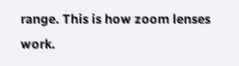range. This is how zoom lenses work.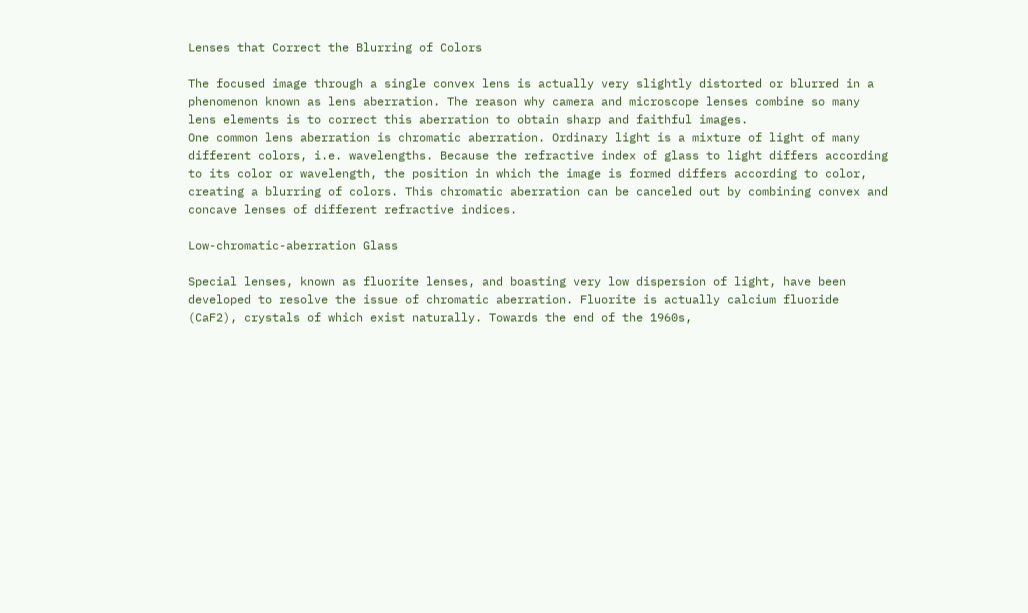Lenses that Correct the Blurring of Colors

The focused image through a single convex lens is actually very slightly distorted or blurred in a phenomenon known as lens aberration. The reason why camera and microscope lenses combine so many lens elements is to correct this aberration to obtain sharp and faithful images.
One common lens aberration is chromatic aberration. Ordinary light is a mixture of light of many different colors, i.e. wavelengths. Because the refractive index of glass to light differs according to its color or wavelength, the position in which the image is formed differs according to color, creating a blurring of colors. This chromatic aberration can be canceled out by combining convex and concave lenses of different refractive indices.

Low-chromatic-aberration Glass

Special lenses, known as fluorite lenses, and boasting very low dispersion of light, have been developed to resolve the issue of chromatic aberration. Fluorite is actually calcium fluoride (CaF2), crystals of which exist naturally. Towards the end of the 1960s,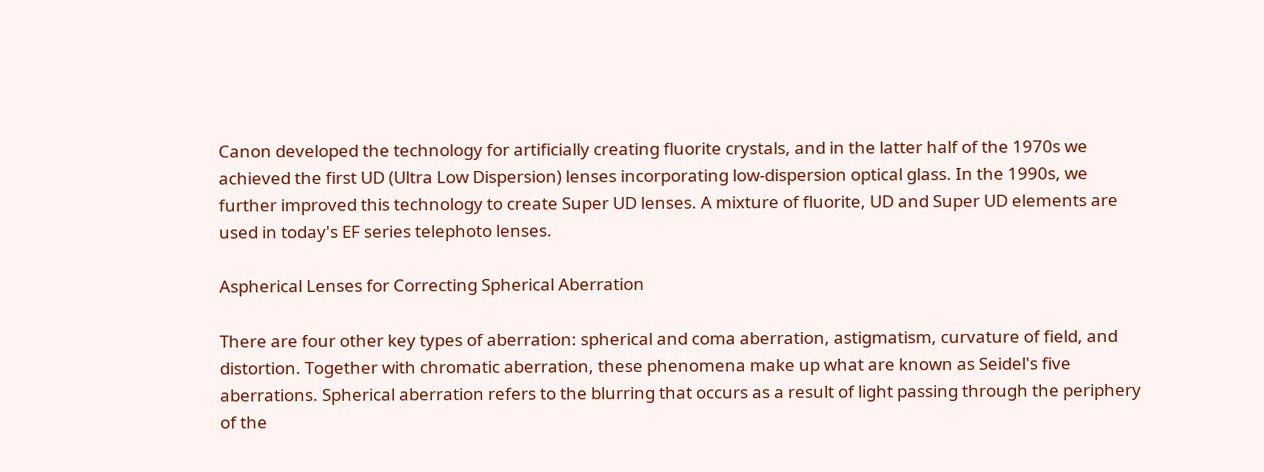Canon developed the technology for artificially creating fluorite crystals, and in the latter half of the 1970s we achieved the first UD (Ultra Low Dispersion) lenses incorporating low-dispersion optical glass. In the 1990s, we further improved this technology to create Super UD lenses. A mixture of fluorite, UD and Super UD elements are used in today's EF series telephoto lenses.

Aspherical Lenses for Correcting Spherical Aberration

There are four other key types of aberration: spherical and coma aberration, astigmatism, curvature of field, and distortion. Together with chromatic aberration, these phenomena make up what are known as Seidel's five aberrations. Spherical aberration refers to the blurring that occurs as a result of light passing through the periphery of the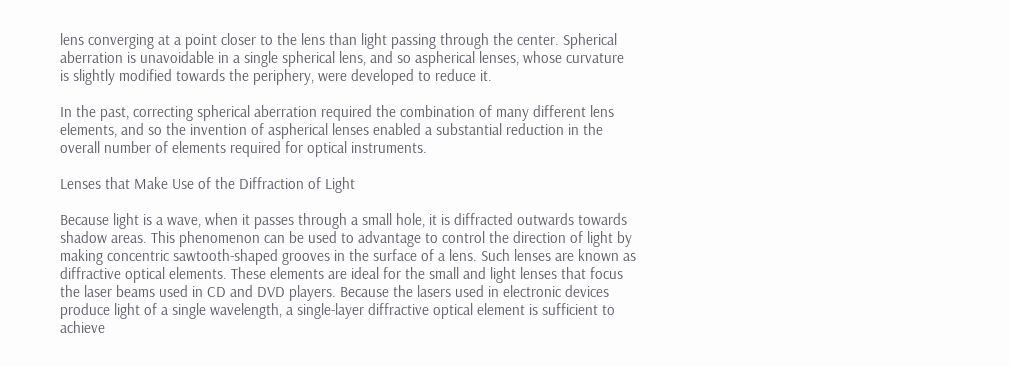lens converging at a point closer to the lens than light passing through the center. Spherical aberration is unavoidable in a single spherical lens, and so aspherical lenses, whose curvature is slightly modified towards the periphery, were developed to reduce it.

In the past, correcting spherical aberration required the combination of many different lens elements, and so the invention of aspherical lenses enabled a substantial reduction in the overall number of elements required for optical instruments.

Lenses that Make Use of the Diffraction of Light

Because light is a wave, when it passes through a small hole, it is diffracted outwards towards shadow areas. This phenomenon can be used to advantage to control the direction of light by making concentric sawtooth-shaped grooves in the surface of a lens. Such lenses are known as diffractive optical elements. These elements are ideal for the small and light lenses that focus the laser beams used in CD and DVD players. Because the lasers used in electronic devices produce light of a single wavelength, a single-layer diffractive optical element is sufficient to achieve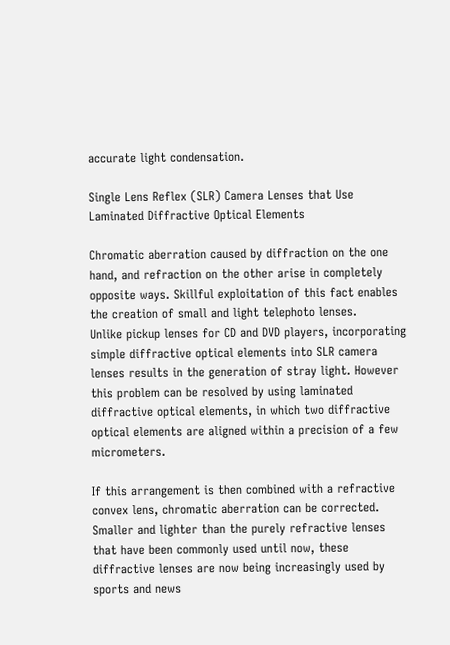accurate light condensation.

Single Lens Reflex (SLR) Camera Lenses that Use Laminated Diffractive Optical Elements

Chromatic aberration caused by diffraction on the one hand, and refraction on the other arise in completely opposite ways. Skillful exploitation of this fact enables the creation of small and light telephoto lenses.
Unlike pickup lenses for CD and DVD players, incorporating simple diffractive optical elements into SLR camera lenses results in the generation of stray light. However this problem can be resolved by using laminated diffractive optical elements, in which two diffractive optical elements are aligned within a precision of a few micrometers.

If this arrangement is then combined with a refractive convex lens, chromatic aberration can be corrected. Smaller and lighter than the purely refractive lenses that have been commonly used until now, these diffractive lenses are now being increasingly used by sports and news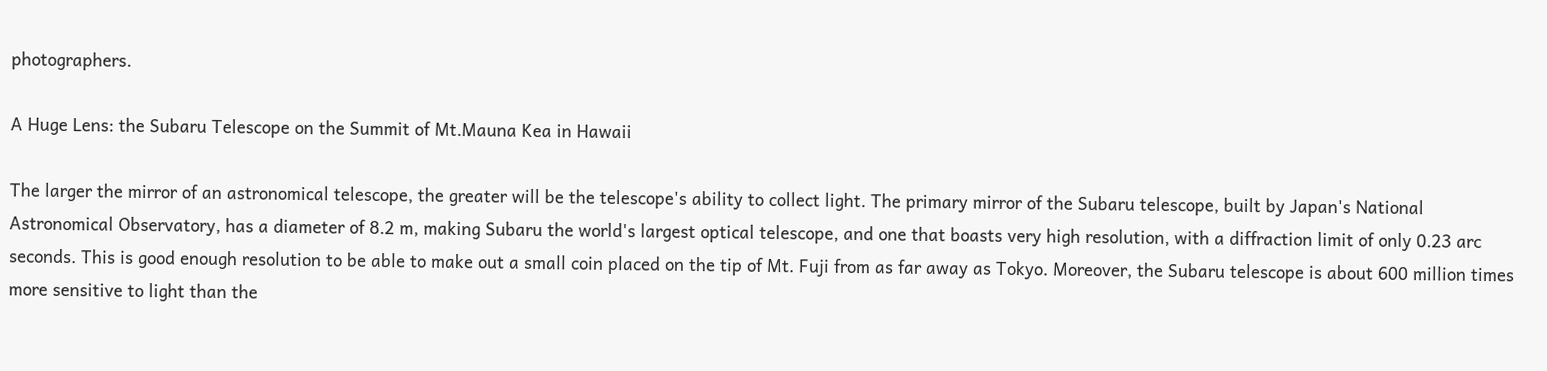photographers.

A Huge Lens: the Subaru Telescope on the Summit of Mt.Mauna Kea in Hawaii

The larger the mirror of an astronomical telescope, the greater will be the telescope's ability to collect light. The primary mirror of the Subaru telescope, built by Japan's National Astronomical Observatory, has a diameter of 8.2 m, making Subaru the world's largest optical telescope, and one that boasts very high resolution, with a diffraction limit of only 0.23 arc seconds. This is good enough resolution to be able to make out a small coin placed on the tip of Mt. Fuji from as far away as Tokyo. Moreover, the Subaru telescope is about 600 million times more sensitive to light than the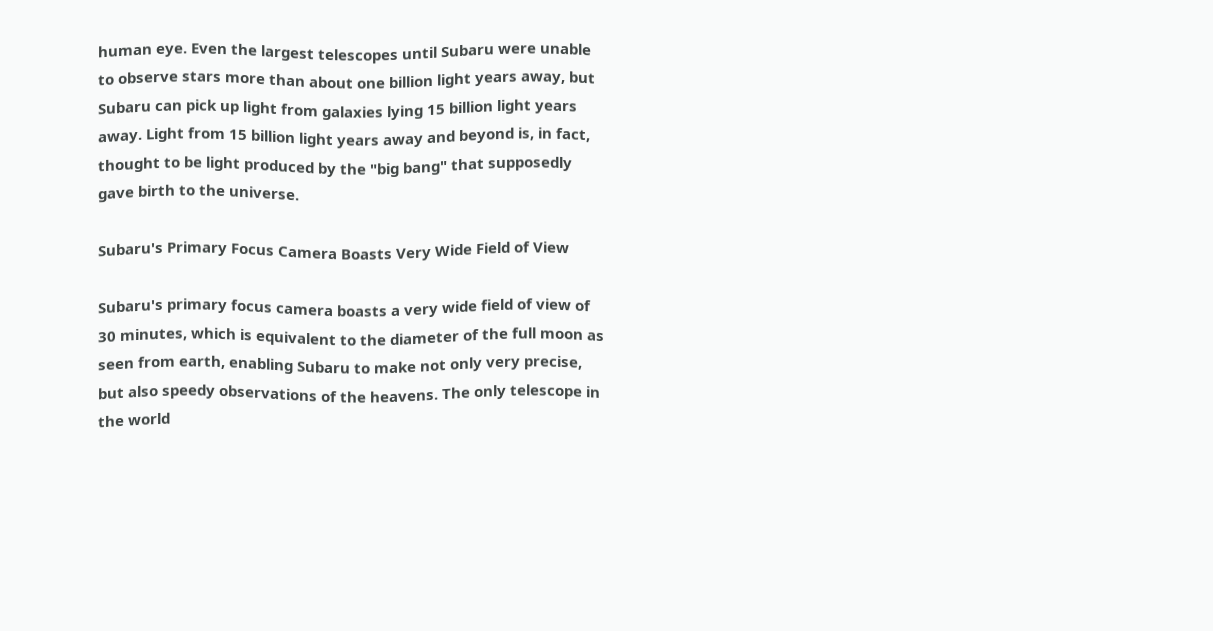human eye. Even the largest telescopes until Subaru were unable to observe stars more than about one billion light years away, but Subaru can pick up light from galaxies lying 15 billion light years away. Light from 15 billion light years away and beyond is, in fact, thought to be light produced by the "big bang" that supposedly gave birth to the universe.

Subaru's Primary Focus Camera Boasts Very Wide Field of View

Subaru's primary focus camera boasts a very wide field of view of 30 minutes, which is equivalent to the diameter of the full moon as seen from earth, enabling Subaru to make not only very precise, but also speedy observations of the heavens. The only telescope in the world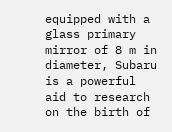equipped with a glass primary mirror of 8 m in diameter, Subaru is a powerful aid to research on the birth of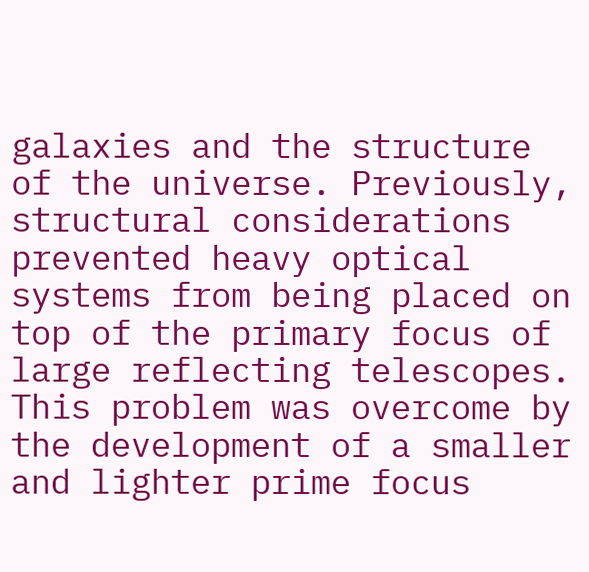galaxies and the structure of the universe. Previously, structural considerations prevented heavy optical systems from being placed on top of the primary focus of large reflecting telescopes. This problem was overcome by the development of a smaller and lighter prime focus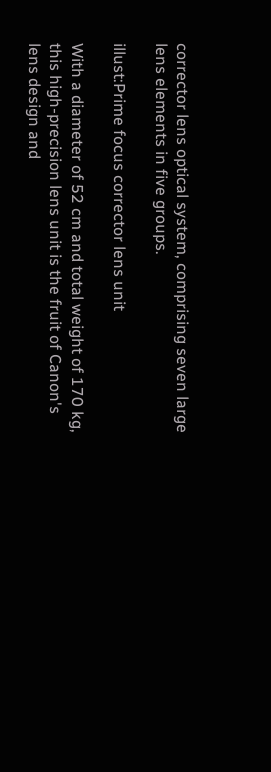corrector lens optical system, comprising seven large lens elements in five groups.

illust:Prime focus corrector lens unit

With a diameter of 52 cm and total weight of 170 kg, this high-precision lens unit is the fruit of Canon's lens design and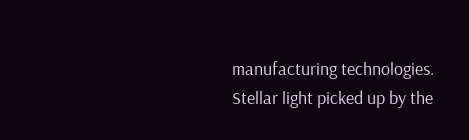manufacturing technologies. Stellar light picked up by the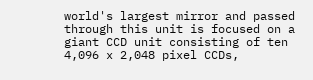world's largest mirror and passed through this unit is focused on a giant CCD unit consisting of ten 4,096 x 2,048 pixel CCDs,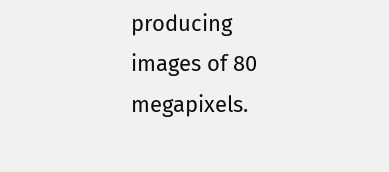producing images of 80 megapixels.